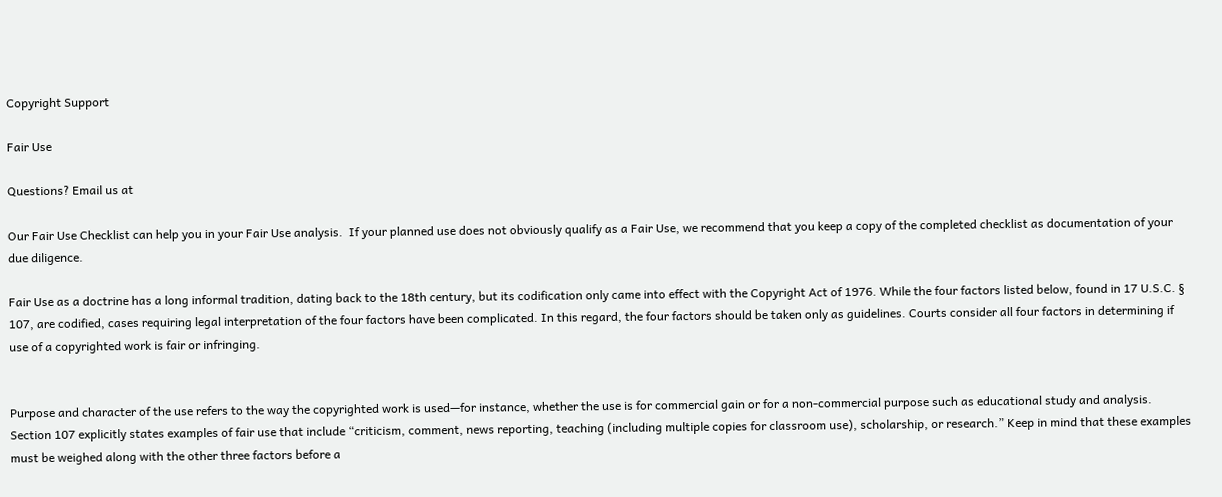Copyright Support

Fair Use

Questions? Email us at

Our Fair Use Checklist can help you in your Fair Use analysis.  If your planned use does not obviously qualify as a Fair Use, we recommend that you keep a copy of the completed checklist as documentation of your due diligence.

Fair Use as a doctrine has a long informal tradition, dating back to the 18th century, but its codification only came into effect with the Copyright Act of 1976. While the four factors listed below, found in 17 U.S.C. § 107, are codified, cases requiring legal interpretation of the four factors have been complicated. In this regard, the four factors should be taken only as guidelines. Courts consider all four factors in determining if use of a copyrighted work is fair or infringing.


Purpose and character of the use refers to the way the copyrighted work is used—for instance, whether the use is for commercial gain or for a non-commercial purpose such as educational study and analysis. Section 107 explicitly states examples of fair use that include “criticism, comment, news reporting, teaching (including multiple copies for classroom use), scholarship, or research.” Keep in mind that these examples must be weighed along with the other three factors before a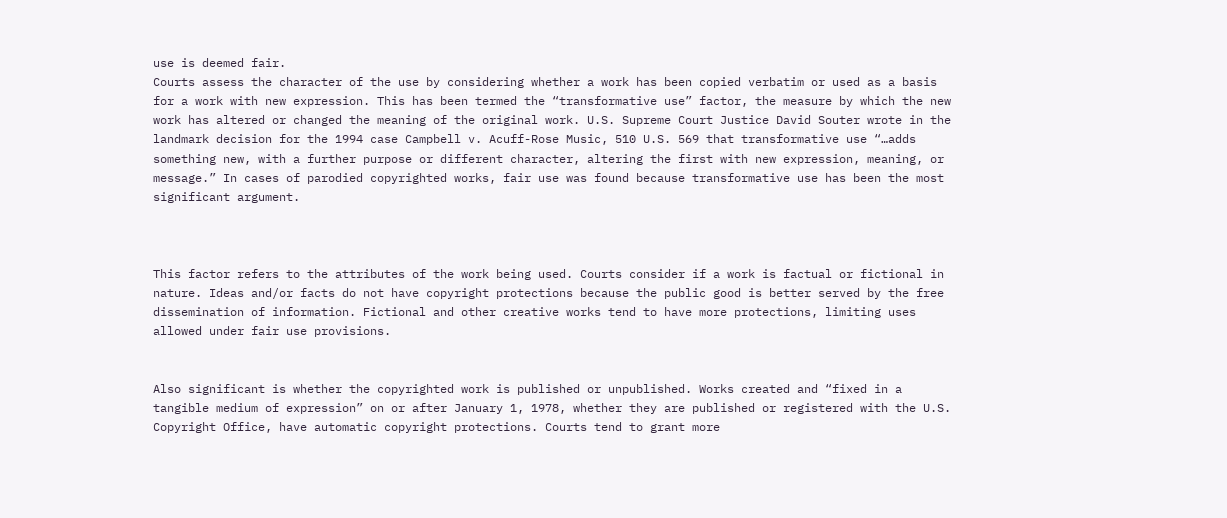use is deemed fair.
Courts assess the character of the use by considering whether a work has been copied verbatim or used as a basis for a work with new expression. This has been termed the “transformative use” factor, the measure by which the new work has altered or changed the meaning of the original work. U.S. Supreme Court Justice David Souter wrote in the landmark decision for the 1994 case Campbell v. Acuff-Rose Music, 510 U.S. 569 that transformative use “…adds something new, with a further purpose or different character, altering the first with new expression, meaning, or message.” In cases of parodied copyrighted works, fair use was found because transformative use has been the most significant argument.



This factor refers to the attributes of the work being used. Courts consider if a work is factual or fictional in nature. Ideas and/or facts do not have copyright protections because the public good is better served by the free dissemination of information. Fictional and other creative works tend to have more protections, limiting uses allowed under fair use provisions.


Also significant is whether the copyrighted work is published or unpublished. Works created and “fixed in a tangible medium of expression” on or after January 1, 1978, whether they are published or registered with the U.S. Copyright Office, have automatic copyright protections. Courts tend to grant more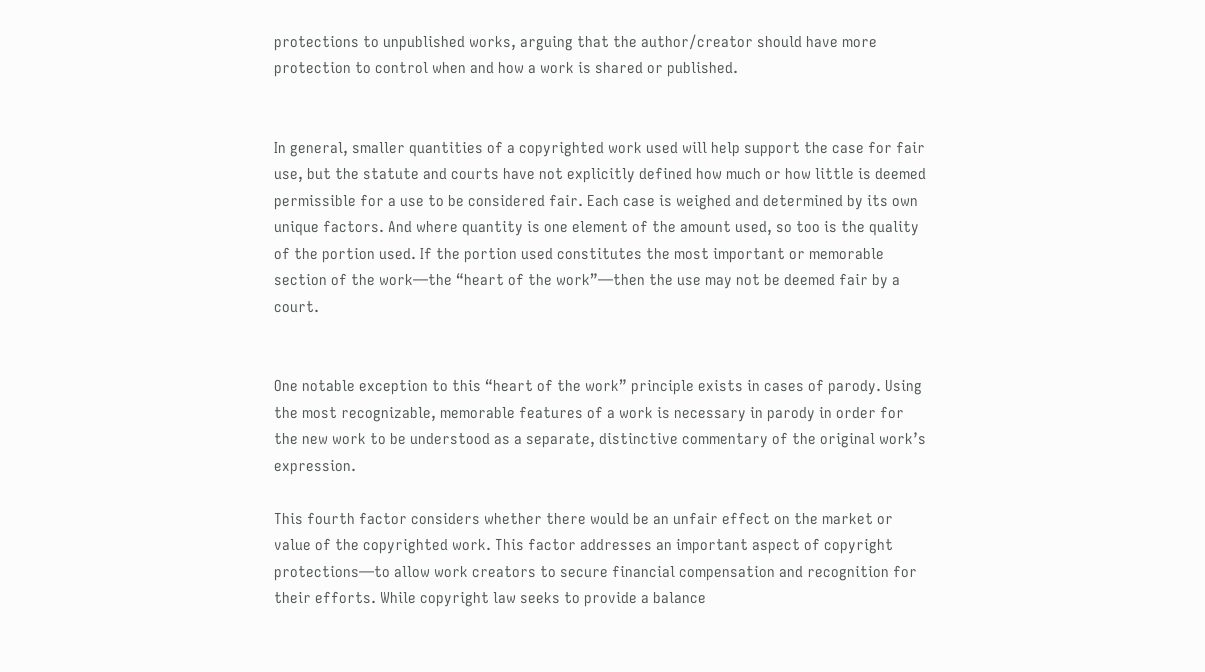protections to unpublished works, arguing that the author/creator should have more protection to control when and how a work is shared or published.


In general, smaller quantities of a copyrighted work used will help support the case for fair use, but the statute and courts have not explicitly defined how much or how little is deemed permissible for a use to be considered fair. Each case is weighed and determined by its own unique factors. And where quantity is one element of the amount used, so too is the quality of the portion used. If the portion used constitutes the most important or memorable section of the work—the “heart of the work”—then the use may not be deemed fair by a court.


One notable exception to this “heart of the work” principle exists in cases of parody. Using the most recognizable, memorable features of a work is necessary in parody in order for the new work to be understood as a separate, distinctive commentary of the original work’s expression.

This fourth factor considers whether there would be an unfair effect on the market or value of the copyrighted work. This factor addresses an important aspect of copyright protections—to allow work creators to secure financial compensation and recognition for their efforts. While copyright law seeks to provide a balance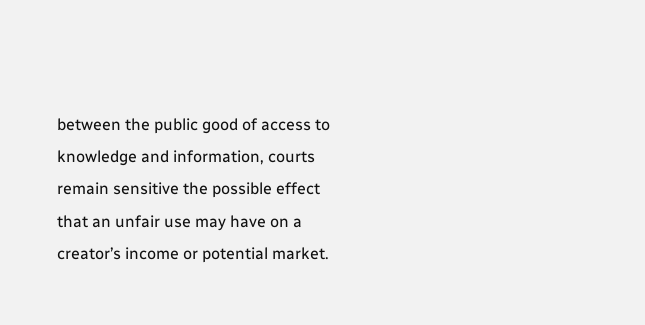between the public good of access to knowledge and information, courts remain sensitive the possible effect that an unfair use may have on a creator’s income or potential market.